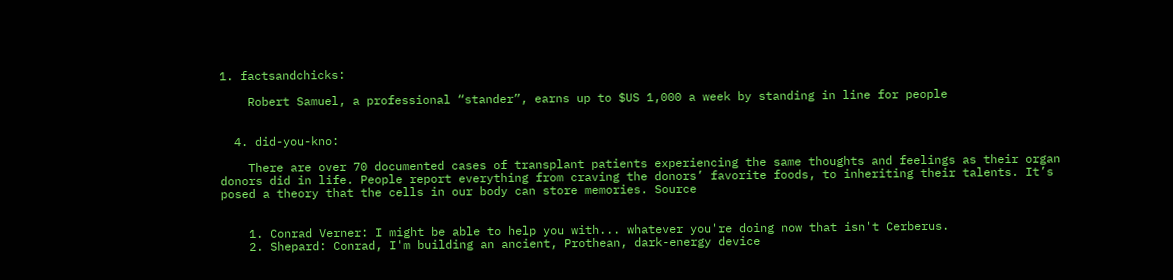1. factsandchicks:

    Robert Samuel, a professional “stander”, earns up to $US 1,000 a week by standing in line for people


  4. did-you-kno:

    There are over 70 documented cases of transplant patients experiencing the same thoughts and feelings as their organ donors did in life. People report everything from craving the donors’ favorite foods, to inheriting their talents. It’s posed a theory that the cells in our body can store memories. Source


    1. Conrad Verner: I might be able to help you with... whatever you're doing now that isn't Cerberus.
    2. Shepard: Conrad, I'm building an ancient, Prothean, dark-energy device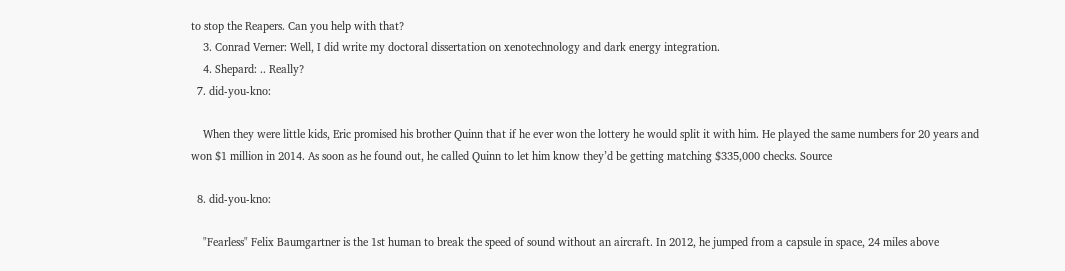to stop the Reapers. Can you help with that?
    3. Conrad Verner: Well, I did write my doctoral dissertation on xenotechnology and dark energy integration.
    4. Shepard: .. Really?
  7. did-you-kno:

    When they were little kids, Eric promised his brother Quinn that if he ever won the lottery he would split it with him. He played the same numbers for 20 years and won $1 million in 2014. As soon as he found out, he called Quinn to let him know they’d be getting matching $335,000 checks. Source

  8. did-you-kno:

    "Fearless" Felix Baumgartner is the 1st human to break the speed of sound without an aircraft. In 2012, he jumped from a capsule in space, 24 miles above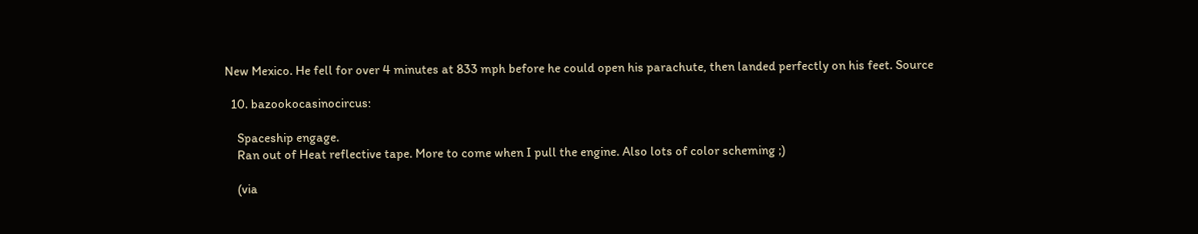New Mexico. He fell for over 4 minutes at 833 mph before he could open his parachute, then landed perfectly on his feet. Source

  10. bazookocasinocircus:

    Spaceship engage.
    Ran out of Heat reflective tape. More to come when I pull the engine. Also lots of color scheming ;)

    (via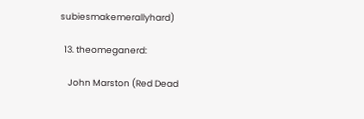subiesmakemerallyhard)

  13. theomeganerd:

    John Marston (Red Dead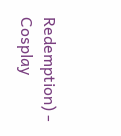Redemption) - Cosplay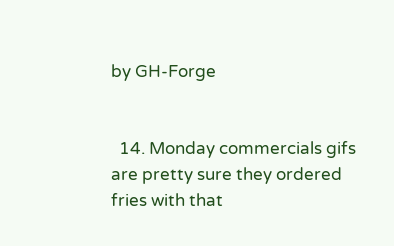by GH-Forge


  14. Monday commercials gifs are pretty sure they ordered fries with that